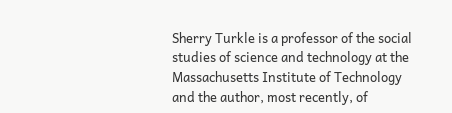Sherry Turkle is a professor of the social studies of science and technology at the Massachusetts Institute of Technology and the author, most recently, of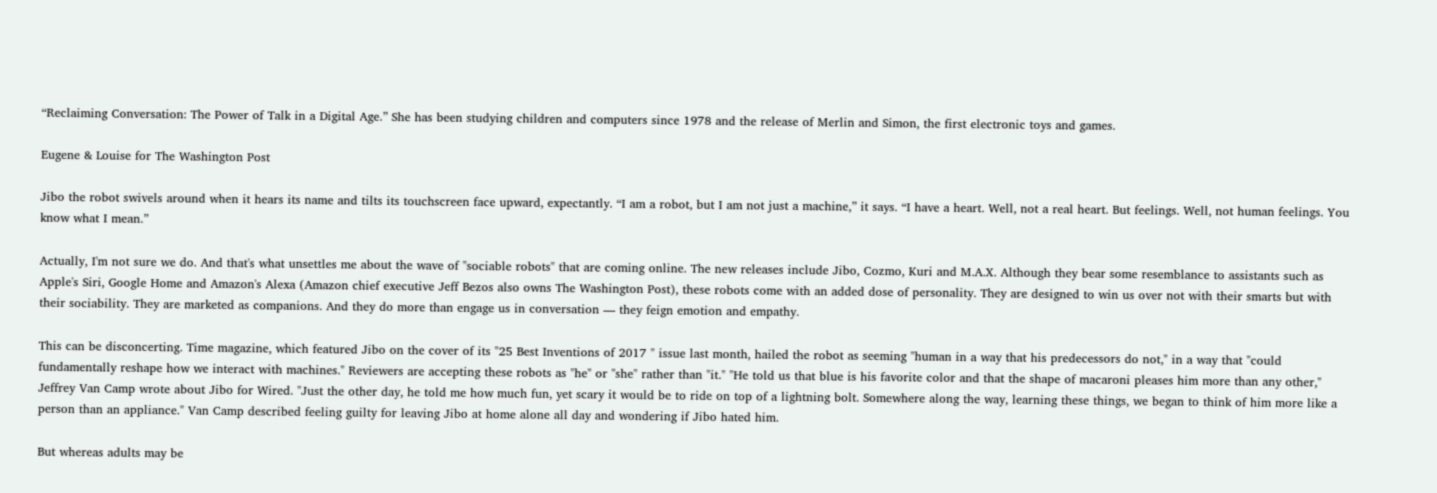“Reclaiming Conversation: The Power of Talk in a Digital Age.” She has been studying children and computers since 1978 and the release of Merlin and Simon, the first electronic toys and games.

Eugene & Louise for The Washington Post

Jibo the robot swivels around when it hears its name and tilts its touchscreen face upward, expectantly. “I am a robot, but I am not just a machine,” it says. “I have a heart. Well, not a real heart. But feelings. Well, not human feelings. You know what I mean.”

Actually, I'm not sure we do. And that's what unsettles me about the wave of "sociable robots" that are coming online. The new releases include Jibo, Cozmo, Kuri and M.A.X. Although they bear some resemblance to assistants such as Apple's Siri, Google Home and Amazon's Alexa (Amazon chief executive Jeff Bezos also owns The Washington Post), these robots come with an added dose of personality. They are designed to win us over not with their smarts but with their sociability. They are marketed as companions. And they do more than engage us in conversation — they feign emotion and empathy.

This can be disconcerting. Time magazine, which featured Jibo on the cover of its "25 Best Inventions of 2017 " issue last month, hailed the robot as seeming "human in a way that his predecessors do not," in a way that "could fundamentally reshape how we interact with machines." Reviewers are accepting these robots as "he" or "she" rather than "it." "He told us that blue is his favorite color and that the shape of macaroni pleases him more than any other," Jeffrey Van Camp wrote about Jibo for Wired. "Just the other day, he told me how much fun, yet scary it would be to ride on top of a lightning bolt. Somewhere along the way, learning these things, we began to think of him more like a person than an appliance." Van Camp described feeling guilty for leaving Jibo at home alone all day and wondering if Jibo hated him.

But whereas adults may be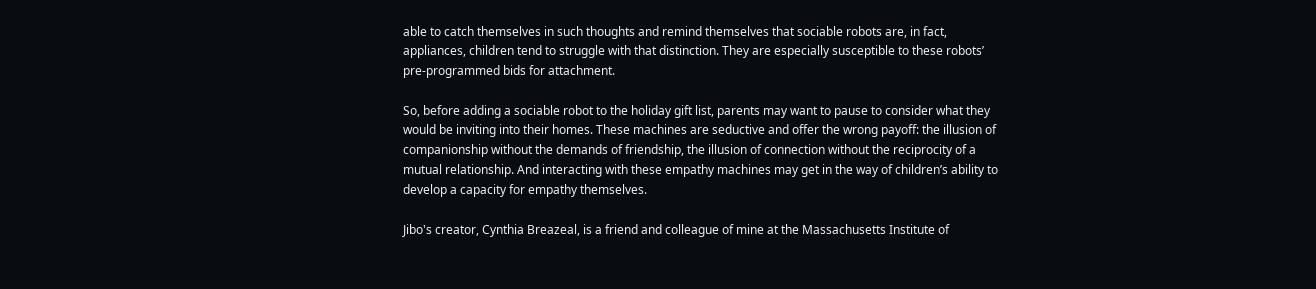able to catch themselves in such thoughts and remind themselves that sociable robots are, in fact, appliances, children tend to struggle with that distinction. They are especially susceptible to these robots’ pre-programmed bids for attachment.

So, before adding a sociable robot to the holiday gift list, parents may want to pause to consider what they would be inviting into their homes. These machines are seductive and offer the wrong payoff: the illusion of companionship without the demands of friendship, the illusion of connection without the reciprocity of a mutual relationship. And interacting with these empathy machines may get in the way of children’s ability to develop a capacity for empathy themselves.

Jibo's creator, Cynthia Breazeal, is a friend and colleague of mine at the Massachusetts Institute of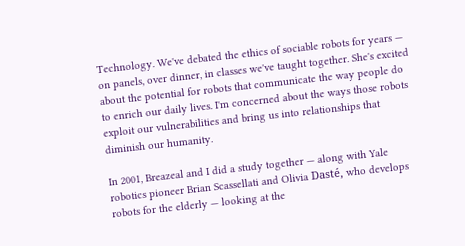Technology. We've debated the ethics of sociable robots for years — on panels, over dinner, in classes we've taught together. She's excited about the potential for robots that communicate the way people do to enrich our daily lives. I'm concerned about the ways those robots exploit our vulnerabilities and bring us into relationships that diminish our humanity.

In 2001, Breazeal and I did a study together — along with Yale robotics pioneer Brian Scassellati and Olivia Dasté, who develops robots for the elderly — looking at the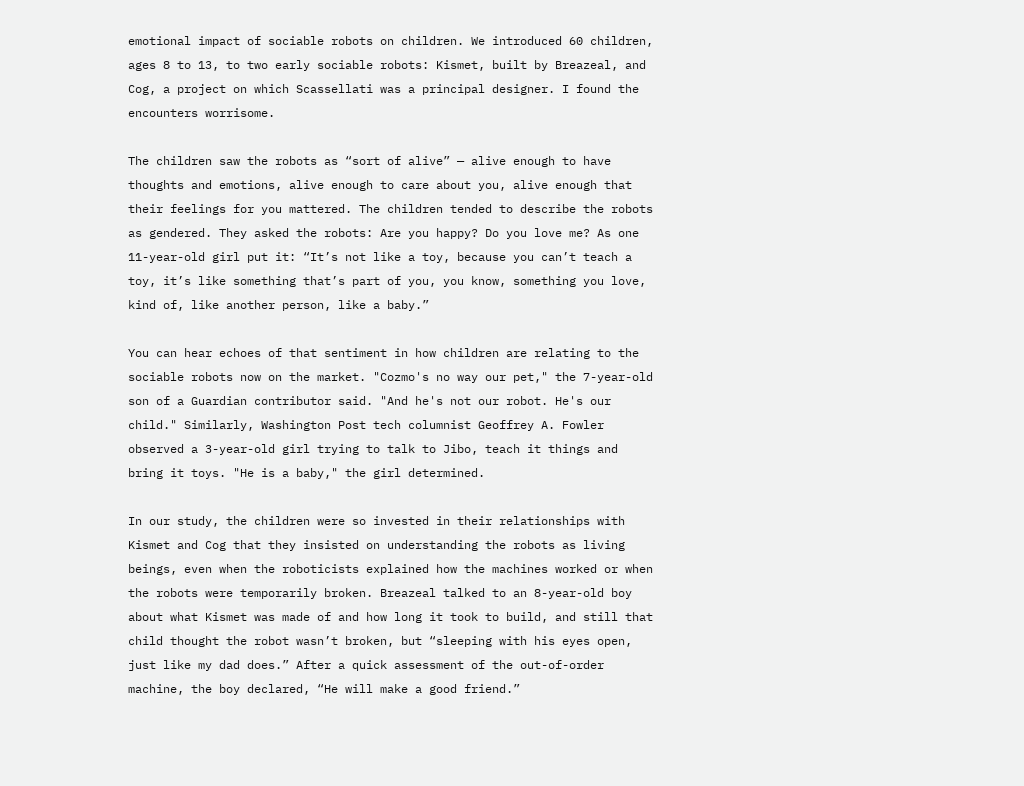emotional impact of sociable robots on children. We introduced 60 children, ages 8 to 13, to two early sociable robots: Kismet, built by Breazeal, and Cog, a project on which Scassellati was a principal designer. I found the encounters worrisome.

The children saw the robots as “sort of alive” — alive enough to have thoughts and emotions, alive enough to care about you, alive enough that their feelings for you mattered. The children tended to describe the robots as gendered. They asked the robots: Are you happy? Do you love me? As one 11-year-old girl put it: “It’s not like a toy, because you can’t teach a toy, it’s like something that’s part of you, you know, something you love, kind of, like another person, like a baby.”

You can hear echoes of that sentiment in how children are relating to the sociable robots now on the market. "Cozmo's no way our pet," the 7-year-old son of a Guardian contributor said. "And he's not our robot. He's our child." Similarly, Washington Post tech columnist Geoffrey A. Fowler observed a 3-year-old girl trying to talk to Jibo, teach it things and bring it toys. "He is a baby," the girl determined.

In our study, the children were so invested in their relationships with Kismet and Cog that they insisted on understanding the robots as living beings, even when the roboticists explained how the machines worked or when the robots were temporarily broken. Breazeal talked to an 8-year-old boy about what Kismet was made of and how long it took to build, and still that child thought the robot wasn’t broken, but “sleeping with his eyes open, just like my dad does.” After a quick assessment of the out-of-order machine, the boy declared, “He will make a good friend.”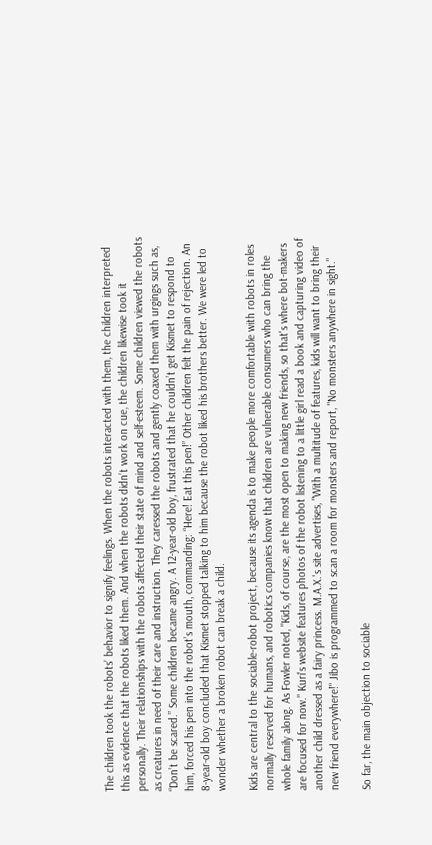The children took the robots’ behavior to signify feelings. When the robots interacted with them, the children interpreted this as evidence that the robots liked them. And when the robots didn’t work on cue, the children likewise took it personally. Their relationships with the robots affected their state of mind and self-esteem. Some children viewed the robots as creatures in need of their care and instruction. They caressed the robots and gently coaxed them with urgings such as, “Don’t be scared.” Some children became angry. A 12-year-old boy, frustrated that he couldn’t get Kismet to respond to him, forced his pen into the robot’s mouth, commanding: “Here! Eat this pen!” Other children felt the pain of rejection. An 8-year-old boy concluded that Kismet stopped talking to him because the robot liked his brothers better. We were led to wonder whether a broken robot can break a child.

Kids are central to the sociable-robot project, because its agenda is to make people more comfortable with robots in roles normally reserved for humans, and robotics companies know that children are vulnerable consumers who can bring the whole family along. As Fowler noted, "Kids, of course, are the most open to making new friends, so that's where bot-makers are focused for now." Kuri's website features photos of the robot listening to a little girl read a book and capturing video of another child dressed as a fairy princess. M.A.X.'s site advertises, "With a multitude of features, kids will want to bring their new friend everywhere!" Jibo is programmed to scan a room for monsters and report, "No monsters anywhere in sight."

So far, the main objection to sociable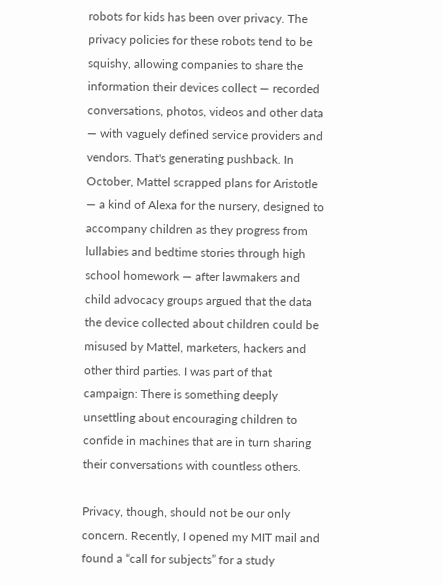robots for kids has been over privacy. The privacy policies for these robots tend to be squishy, allowing companies to share the information their devices collect — recorded conversations, photos, videos and other data — with vaguely defined service providers and vendors. That's generating pushback. In October, Mattel scrapped plans for Aristotle — a kind of Alexa for the nursery, designed to accompany children as they progress from lullabies and bedtime stories through high school homework — after lawmakers and child advocacy groups argued that the data the device collected about children could be misused by Mattel, marketers, hackers and other third parties. I was part of that campaign: There is something deeply unsettling about encouraging children to confide in machines that are in turn sharing their conversations with countless others.

Privacy, though, should not be our only concern. Recently, I opened my MIT mail and found a “call for subjects” for a study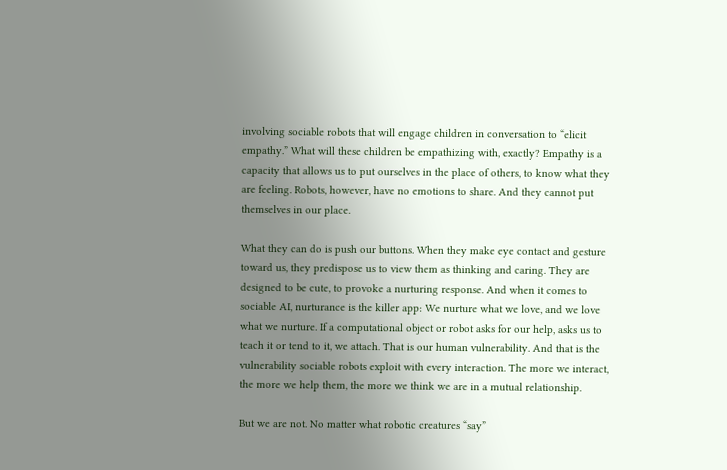involving sociable robots that will engage children in conversation to “elicit empathy.” What will these children be empathizing with, exactly? Empathy is a capacity that allows us to put ourselves in the place of others, to know what they are feeling. Robots, however, have no emotions to share. And they cannot put themselves in our place.

What they can do is push our buttons. When they make eye contact and gesture toward us, they predispose us to view them as thinking and caring. They are designed to be cute, to provoke a nurturing response. And when it comes to sociable AI, nurturance is the killer app: We nurture what we love, and we love what we nurture. If a computational object or robot asks for our help, asks us to teach it or tend to it, we attach. That is our human vulnerability. And that is the vulnerability sociable robots exploit with every interaction. The more we interact, the more we help them, the more we think we are in a mutual relationship.

But we are not. No matter what robotic creatures “say”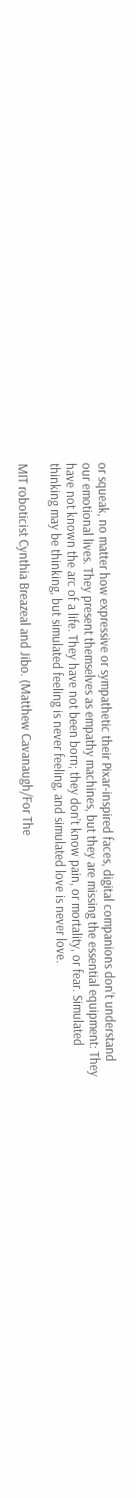or squeak, no matter how expressive or sympathetic their Pixar-inspired faces, digital companions don’t understand our emotional lives. They present themselves as empathy machines, but they are missing the essential equipment: They have not known the arc of a life. They have not been born; they don’t know pain, or mortality, or fear. Simulated thinking may be thinking, but simulated feeling is never feeling, and simulated love is never love.

MIT roboticist Cynthia Breazeal and Jibo. (Matthew Cavanaugh/For The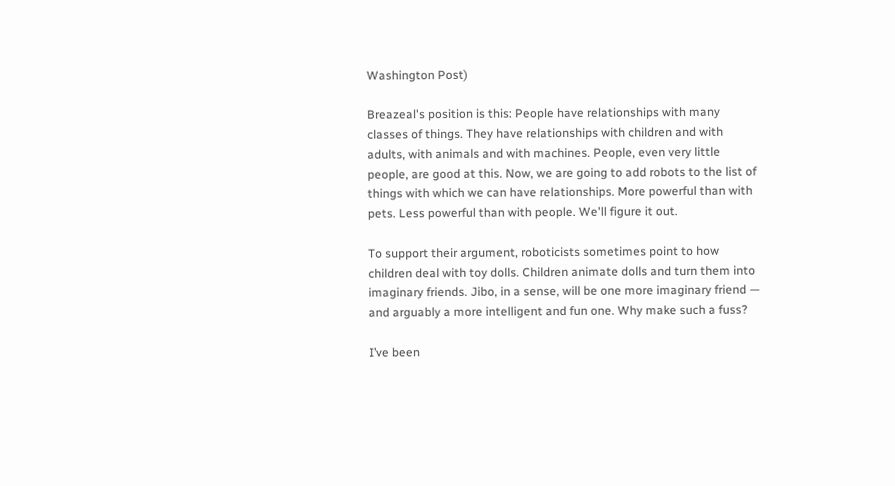Washington Post)

Breazeal's position is this: People have relationships with many classes of things. They have relationships with children and with adults, with animals and with machines. People, even very little people, are good at this. Now, we are going to add robots to the list of things with which we can have relationships. More powerful than with pets. Less powerful than with people. We'll figure it out.

To support their argument, roboticists sometimes point to how children deal with toy dolls. Children animate dolls and turn them into imaginary friends. Jibo, in a sense, will be one more imaginary friend — and arguably a more intelligent and fun one. Why make such a fuss?

I’ve been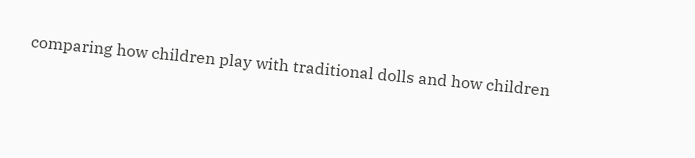comparing how children play with traditional dolls and how children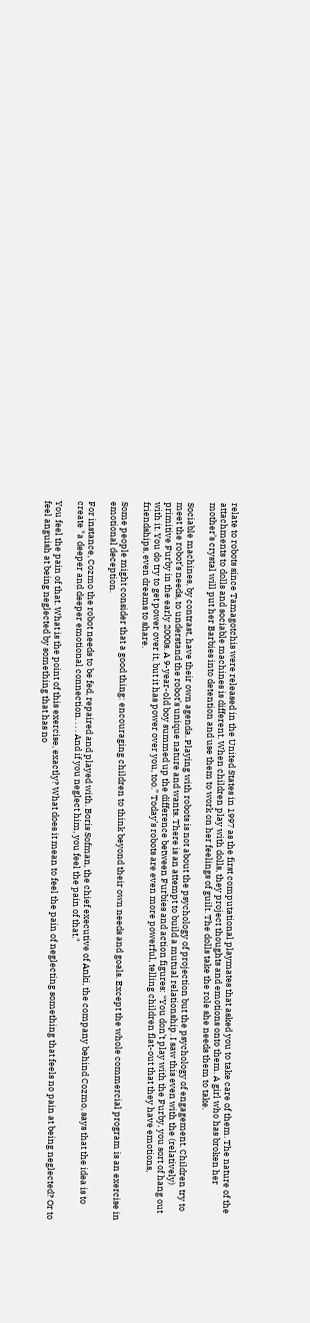relate to robots since Tamagotchis were released in the United States in 1997 as the first computational playmates that asked you to take care of them. The nature of the attachments to dolls and sociable machines is different. When children play with dolls, they project thoughts and emotions onto them. A girl who has broken her mother’s crystal will put her Barbies into detention and use them to work on her feelings of guilt. The dolls take the role she needs them to take.

Sociable machines, by contrast, have their own agenda. Playing with robots is not about the psychology of projection but the psychology of engagement. Children try to meet the robot’s needs, to understand the robot’s unique nature and wants. There is an attempt to build a mutual relationship. I saw this even with the (relatively) primitive Furby in the early 2000s. A 9-year-old boy summed up the difference between Furbies and action figures: “You don’t play with the Furby, you sort of hang out with it. You do try to get power over it, but it has power over you, too.” Today’s robots are even more powerful, telling children flat-out that they have emotions, friendships, even dreams to share.

Some people might consider that a good thing: encouraging children to think beyond their own needs and goals. Except the whole commercial program is an exercise in emotional deception.

For instance, Cozmo the robot needs to be fed, repaired and played with. Boris Sofman, the chief executive of Anki, the company behind Cozmo, says that the idea is to create "a deeper and deeper emotional connection. . . . And if you neglect him, you feel the pain of that."

You feel the pain of that. What is the point of this exercise, exactly? What does it mean to feel the pain of neglecting something that feels no pain at being neglected? Or to feel anguish at being neglected by something that has no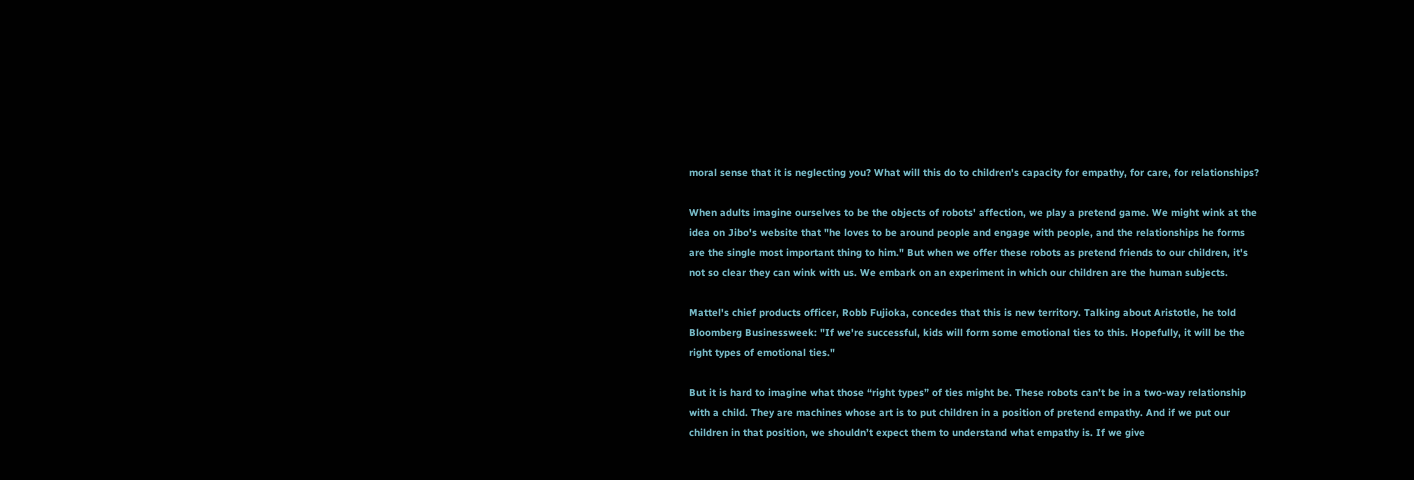moral sense that it is neglecting you? What will this do to children's capacity for empathy, for care, for relationships?

When adults imagine ourselves to be the objects of robots' affection, we play a pretend game. We might wink at the idea on Jibo's website that "he loves to be around people and engage with people, and the relationships he forms are the single most important thing to him." But when we offer these robots as pretend friends to our children, it's not so clear they can wink with us. We embark on an experiment in which our children are the human subjects.

Mattel's chief products officer, Robb Fujioka, concedes that this is new territory. Talking about Aristotle, he told Bloomberg Businessweek: "If we're successful, kids will form some emotional ties to this. Hopefully, it will be the right types of emotional ties."

But it is hard to imagine what those “right types” of ties might be. These robots can’t be in a two-way relationship with a child. They are machines whose art is to put children in a position of pretend empathy. And if we put our children in that position, we shouldn’t expect them to understand what empathy is. If we give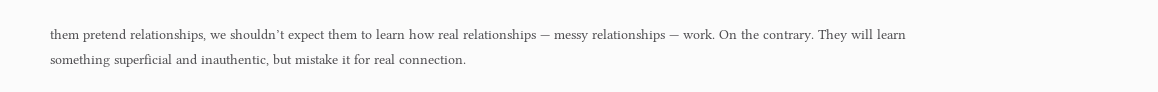them pretend relationships, we shouldn’t expect them to learn how real relationships — messy relationships — work. On the contrary. They will learn something superficial and inauthentic, but mistake it for real connection.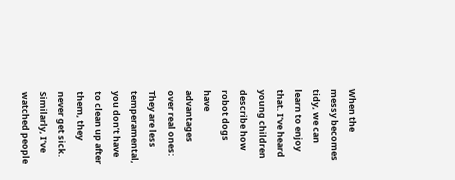When the messy becomes tidy, we can learn to enjoy that. I’ve heard young children describe how robot dogs have advantages over real ones: They are less temperamental, you don’t have to clean up after them, they never get sick. Similarly, I’ve watched people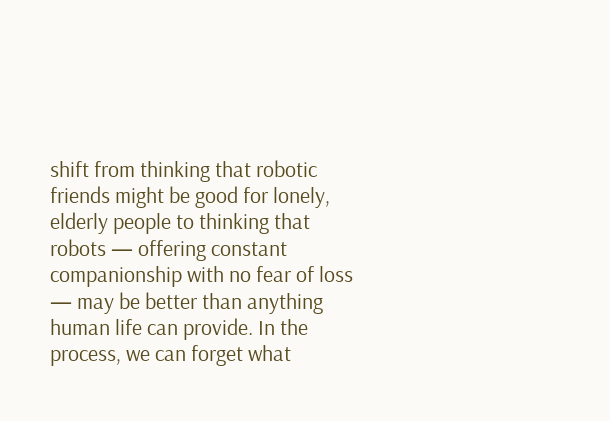shift from thinking that robotic friends might be good for lonely, elderly people to thinking that robots — offering constant companionship with no fear of loss — may be better than anything human life can provide. In the process, we can forget what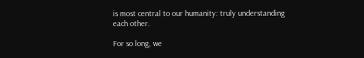is most central to our humanity: truly understanding each other.

For so long, we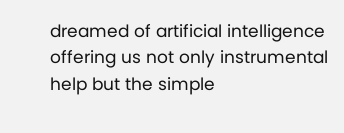dreamed of artificial intelligence offering us not only instrumental help but the simple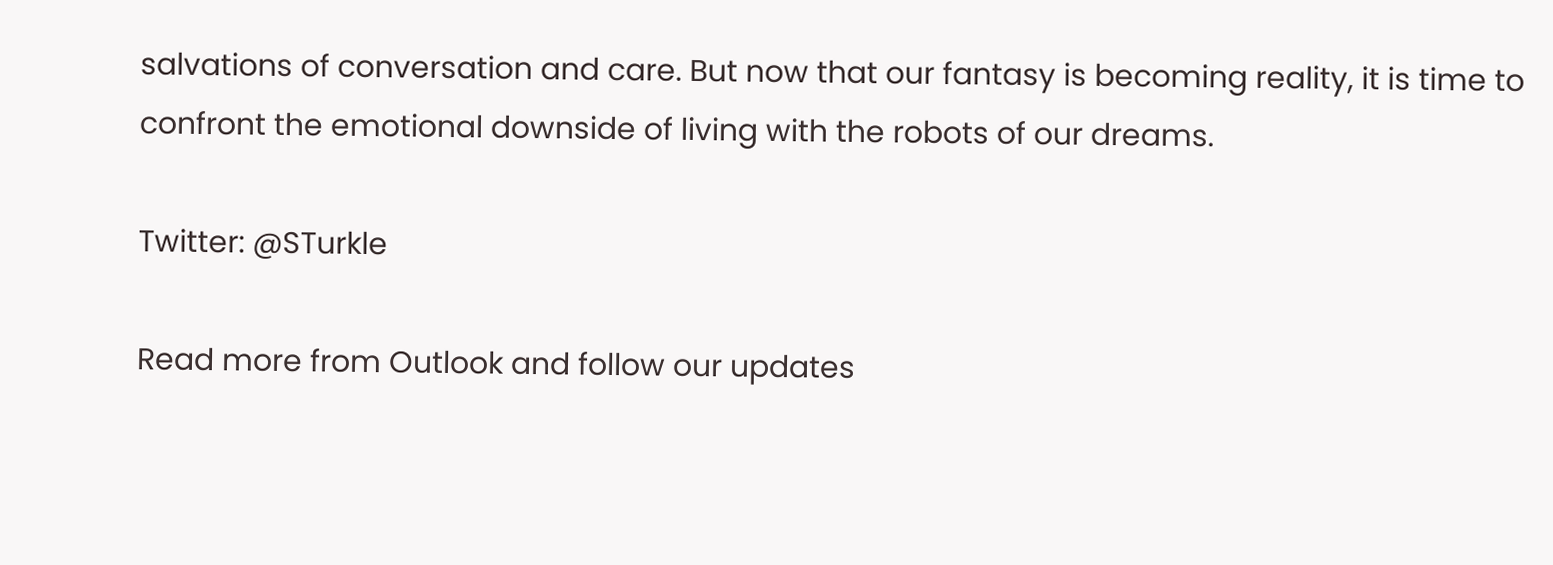salvations of conversation and care. But now that our fantasy is becoming reality, it is time to confront the emotional downside of living with the robots of our dreams.

Twitter: @STurkle

Read more from Outlook and follow our updates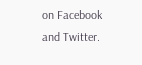on Facebook and Twitter.